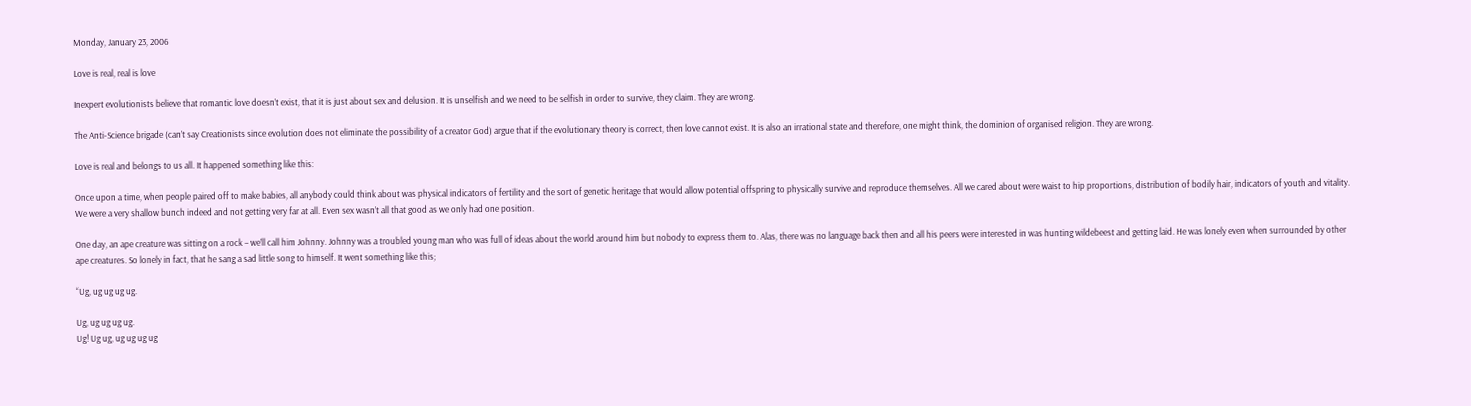Monday, January 23, 2006

Love is real, real is love

Inexpert evolutionists believe that romantic love doesn’t exist, that it is just about sex and delusion. It is unselfish and we need to be selfish in order to survive, they claim. They are wrong.

The Anti-Science brigade (can’t say Creationists since evolution does not eliminate the possibility of a creator God) argue that if the evolutionary theory is correct, then love cannot exist. It is also an irrational state and therefore, one might think, the dominion of organised religion. They are wrong.

Love is real and belongs to us all. It happened something like this:

Once upon a time, when people paired off to make babies, all anybody could think about was physical indicators of fertility and the sort of genetic heritage that would allow potential offspring to physically survive and reproduce themselves. All we cared about were waist to hip proportions, distribution of bodily hair, indicators of youth and vitality. We were a very shallow bunch indeed and not getting very far at all. Even sex wasn’t all that good as we only had one position.

One day, an ape creature was sitting on a rock – we’ll call him Johnny. Johnny was a troubled young man who was full of ideas about the world around him but nobody to express them to. Alas, there was no language back then and all his peers were interested in was hunting wildebeest and getting laid. He was lonely even when surrounded by other ape creatures. So lonely in fact, that he sang a sad little song to himself. It went something like this;

“Ug, ug ug ug ug.

Ug, ug ug ug ug.
Ug! Ug ug, ug ug ug ug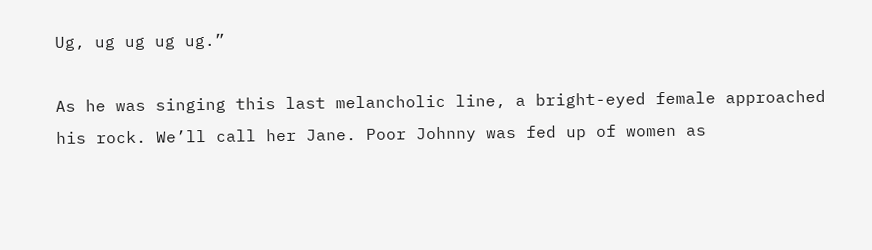Ug, ug ug ug ug.”

As he was singing this last melancholic line, a bright-eyed female approached his rock. We’ll call her Jane. Poor Johnny was fed up of women as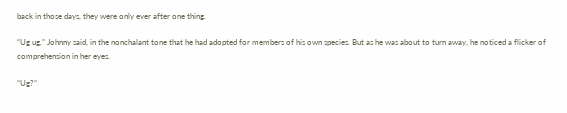back in those days, they were only ever after one thing.

“Ug ug,” Johnny said, in the nonchalant tone that he had adopted for members of his own species. But as he was about to turn away, he noticed a flicker of comprehension in her eyes.

“Ug?”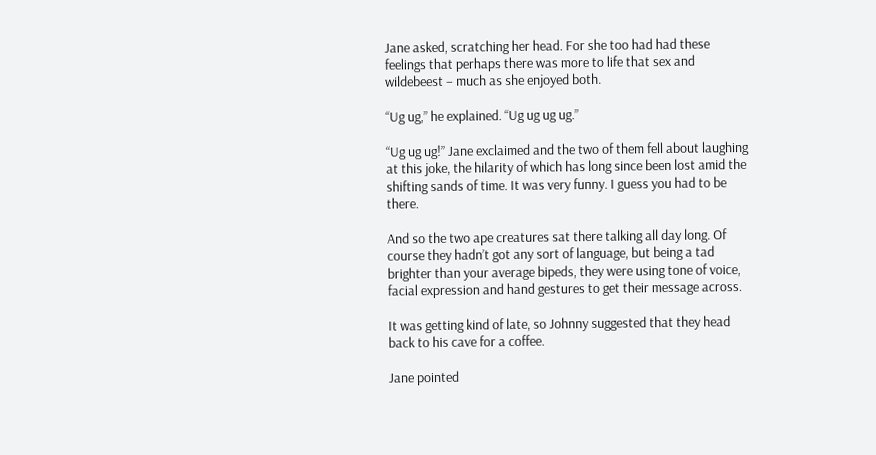Jane asked, scratching her head. For she too had had these feelings that perhaps there was more to life that sex and wildebeest – much as she enjoyed both.

“Ug ug,” he explained. “Ug ug ug ug.”

“Ug ug ug!” Jane exclaimed and the two of them fell about laughing at this joke, the hilarity of which has long since been lost amid the shifting sands of time. It was very funny. I guess you had to be there.

And so the two ape creatures sat there talking all day long. Of course they hadn’t got any sort of language, but being a tad brighter than your average bipeds, they were using tone of voice, facial expression and hand gestures to get their message across.

It was getting kind of late, so Johnny suggested that they head back to his cave for a coffee.

Jane pointed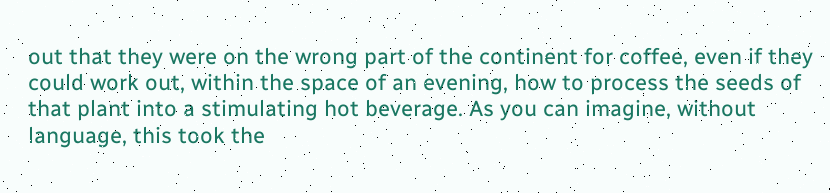out that they were on the wrong part of the continent for coffee, even if they could work out, within the space of an evening, how to process the seeds of that plant into a stimulating hot beverage. As you can imagine, without language, this took the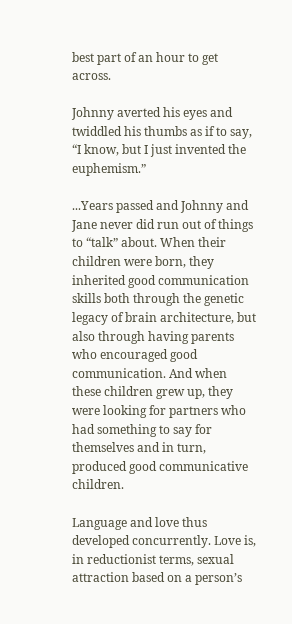best part of an hour to get across.

Johnny averted his eyes and twiddled his thumbs as if to say, “I know, but I just invented the euphemism.”

...Years passed and Johnny and Jane never did run out of things to “talk” about. When their children were born, they inherited good communication skills both through the genetic legacy of brain architecture, but also through having parents who encouraged good communication. And when these children grew up, they were looking for partners who had something to say for themselves and in turn, produced good communicative children.

Language and love thus developed concurrently. Love is, in reductionist terms, sexual attraction based on a person’s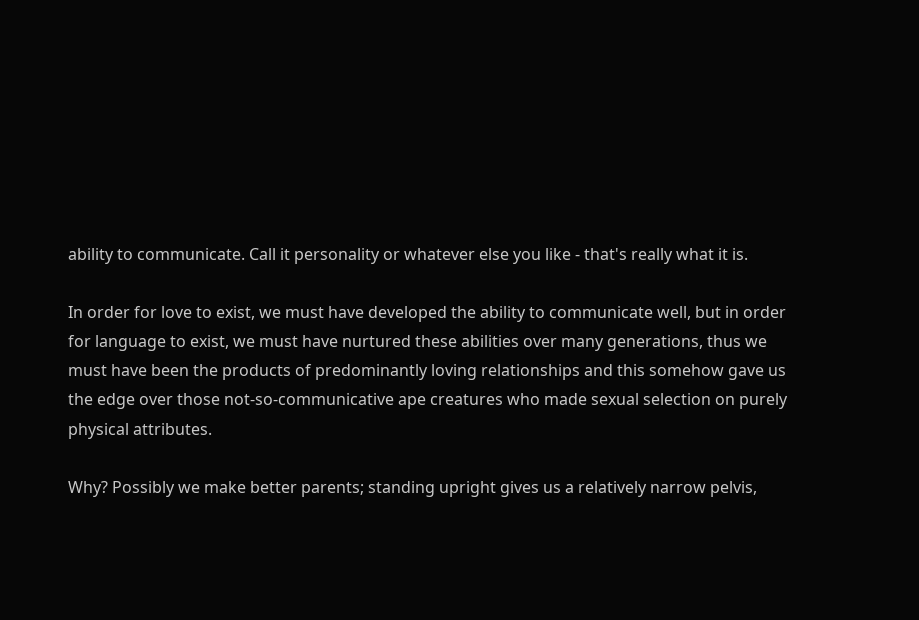ability to communicate. Call it personality or whatever else you like - that's really what it is.

In order for love to exist, we must have developed the ability to communicate well, but in order for language to exist, we must have nurtured these abilities over many generations, thus we must have been the products of predominantly loving relationships and this somehow gave us the edge over those not-so-communicative ape creatures who made sexual selection on purely physical attributes.

Why? Possibly we make better parents; standing upright gives us a relatively narrow pelvis,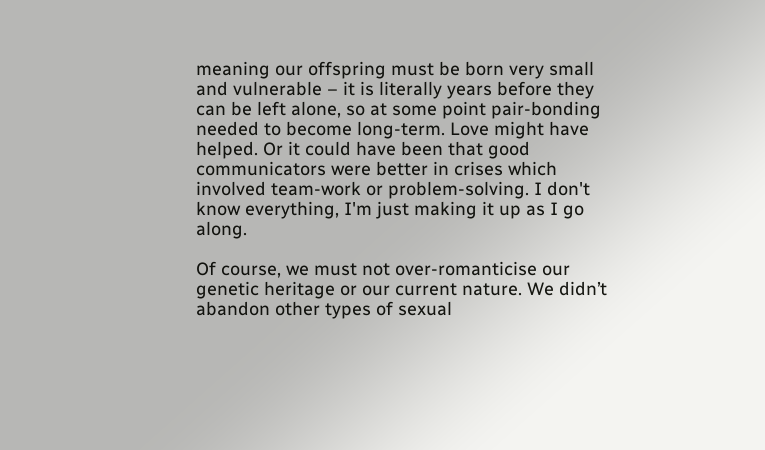meaning our offspring must be born very small and vulnerable – it is literally years before they can be left alone, so at some point pair-bonding needed to become long-term. Love might have helped. Or it could have been that good communicators were better in crises which involved team-work or problem-solving. I don't know everything, I'm just making it up as I go along.

Of course, we must not over-romanticise our genetic heritage or our current nature. We didn’t abandon other types of sexual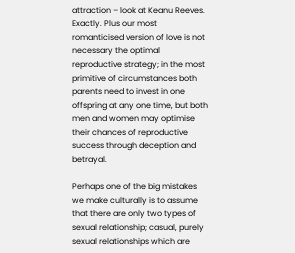attraction – look at Keanu Reeves. Exactly. Plus our most romanticised version of love is not necessary the optimal reproductive strategy; in the most primitive of circumstances both parents need to invest in one offspring at any one time, but both men and women may optimise their chances of reproductive success through deception and betrayal.

Perhaps one of the big mistakes we make culturally is to assume that there are only two types of sexual relationship; casual, purely sexual relationships which are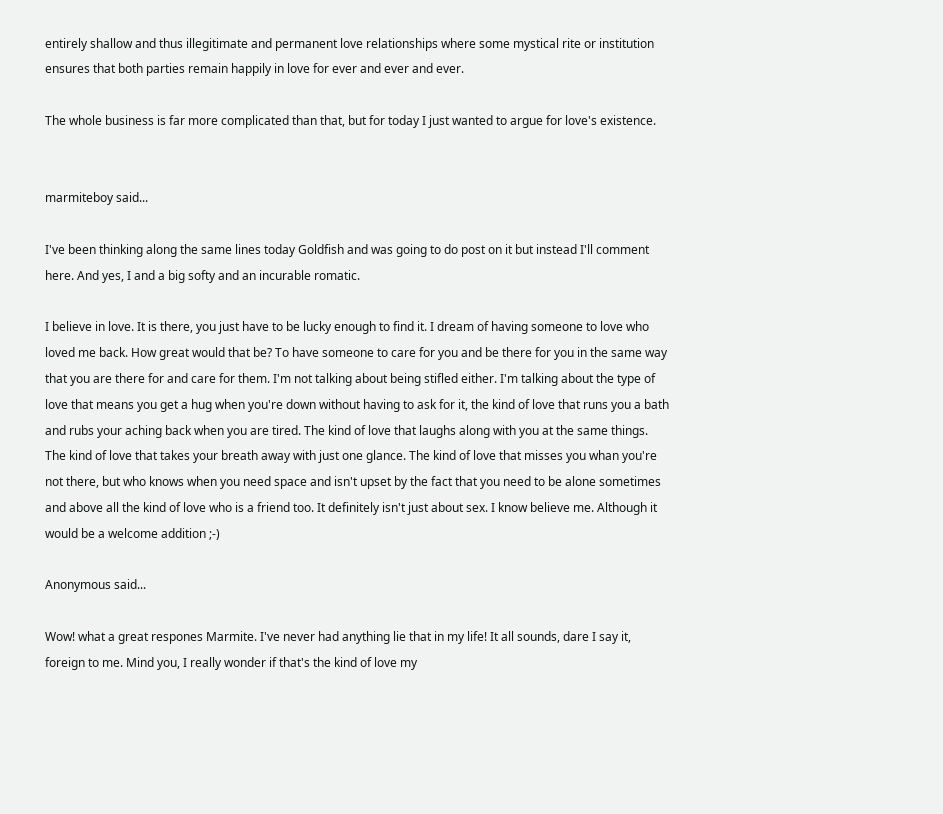entirely shallow and thus illegitimate and permanent love relationships where some mystical rite or institution ensures that both parties remain happily in love for ever and ever and ever.

The whole business is far more complicated than that, but for today I just wanted to argue for love's existence.


marmiteboy said...

I've been thinking along the same lines today Goldfish and was going to do post on it but instead I'll comment here. And yes, I and a big softy and an incurable romatic.

I believe in love. It is there, you just have to be lucky enough to find it. I dream of having someone to love who loved me back. How great would that be? To have someone to care for you and be there for you in the same way that you are there for and care for them. I'm not talking about being stifled either. I'm talking about the type of love that means you get a hug when you're down without having to ask for it, the kind of love that runs you a bath and rubs your aching back when you are tired. The kind of love that laughs along with you at the same things. The kind of love that takes your breath away with just one glance. The kind of love that misses you whan you're not there, but who knows when you need space and isn't upset by the fact that you need to be alone sometimes and above all the kind of love who is a friend too. It definitely isn't just about sex. I know believe me. Although it would be a welcome addition ;-)

Anonymous said...

Wow! what a great respones Marmite. I've never had anything lie that in my life! It all sounds, dare I say it, foreign to me. Mind you, I really wonder if that's the kind of love my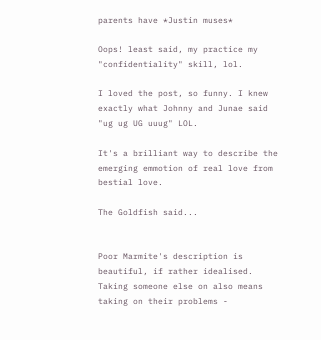parents have *Justin muses*

Oops! least said, my practice my "confidentiality" skill, lol.

I loved the post, so funny. I knew exactly what Johnny and Junae said "ug ug UG uuug" LOL.

It's a brilliant way to describe the emerging emmotion of real love from bestial love.

The Goldfish said...


Poor Marmite's description is beautiful, if rather idealised. Taking someone else on also means taking on their problems -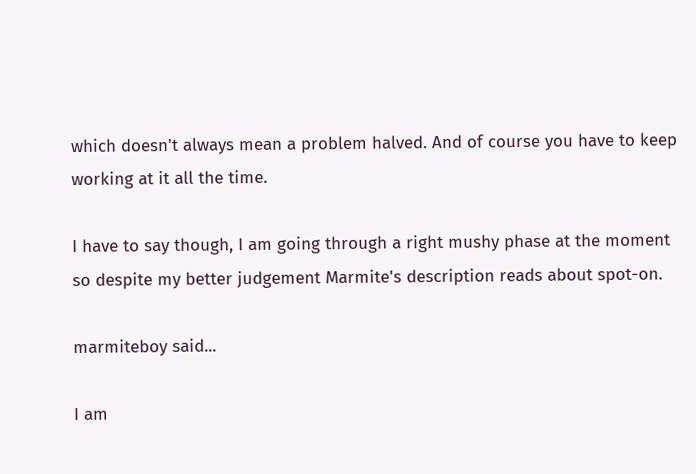which doesn't always mean a problem halved. And of course you have to keep working at it all the time.

I have to say though, I am going through a right mushy phase at the moment so despite my better judgement Marmite's description reads about spot-on.

marmiteboy said...

I am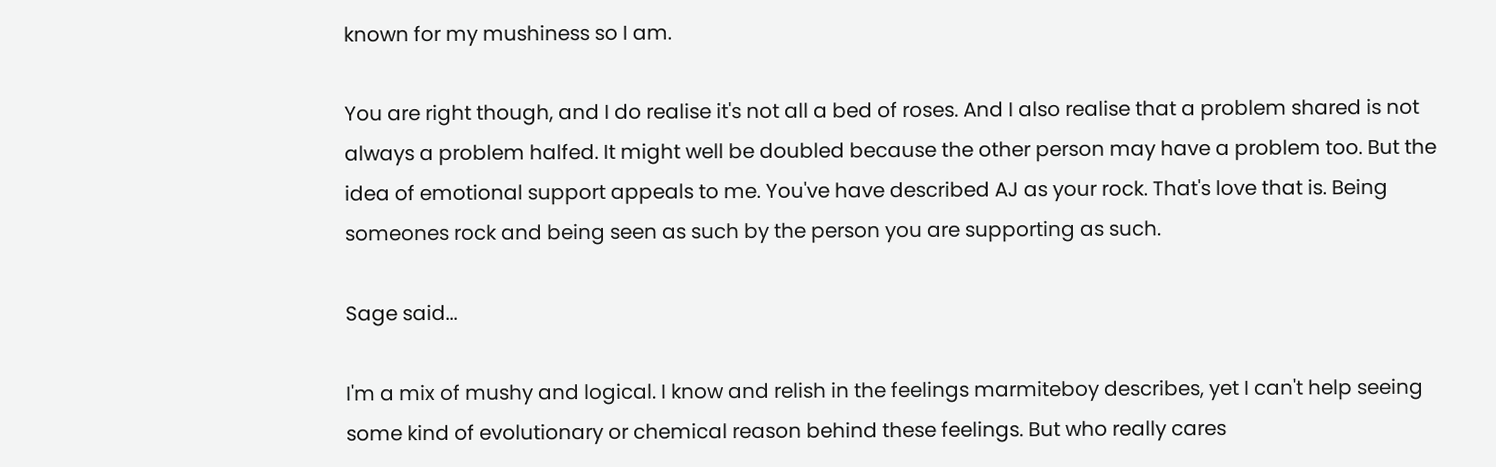known for my mushiness so I am.

You are right though, and I do realise it's not all a bed of roses. And I also realise that a problem shared is not always a problem halfed. It might well be doubled because the other person may have a problem too. But the idea of emotional support appeals to me. You've have described AJ as your rock. That's love that is. Being someones rock and being seen as such by the person you are supporting as such.

Sage said...

I'm a mix of mushy and logical. I know and relish in the feelings marmiteboy describes, yet I can't help seeing some kind of evolutionary or chemical reason behind these feelings. But who really cares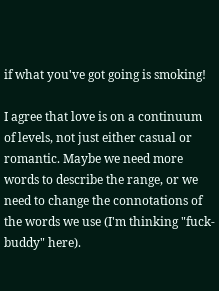if what you've got going is smoking!

I agree that love is on a continuum of levels, not just either casual or romantic. Maybe we need more words to describe the range, or we need to change the connotations of the words we use (I'm thinking "fuck-buddy" here).